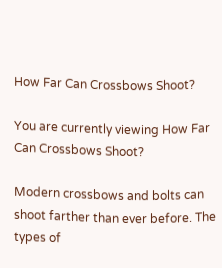How Far Can Crossbows Shoot?

You are currently viewing How Far Can Crossbows Shoot?

Modern crossbows and bolts can shoot farther than ever before. The types of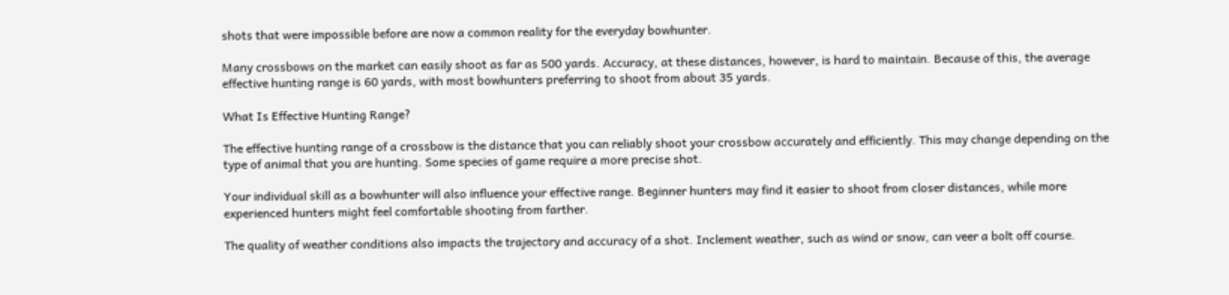shots that were impossible before are now a common reality for the everyday bowhunter.

Many crossbows on the market can easily shoot as far as 500 yards. Accuracy, at these distances, however, is hard to maintain. Because of this, the average effective hunting range is 60 yards, with most bowhunters preferring to shoot from about 35 yards.

What Is Effective Hunting Range?

The effective hunting range of a crossbow is the distance that you can reliably shoot your crossbow accurately and efficiently. This may change depending on the type of animal that you are hunting. Some species of game require a more precise shot.

Your individual skill as a bowhunter will also influence your effective range. Beginner hunters may find it easier to shoot from closer distances, while more experienced hunters might feel comfortable shooting from farther.

The quality of weather conditions also impacts the trajectory and accuracy of a shot. Inclement weather, such as wind or snow, can veer a bolt off course.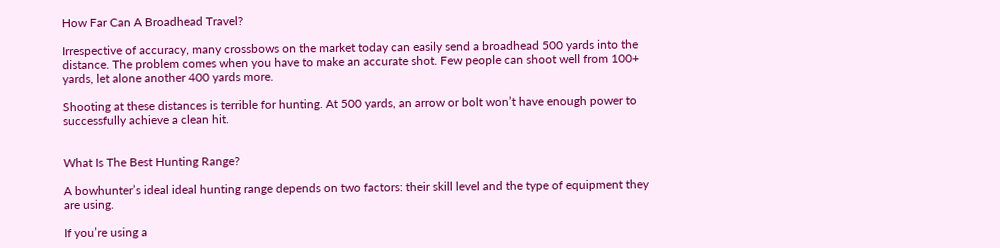How Far Can A Broadhead Travel?

Irrespective of accuracy, many crossbows on the market today can easily send a broadhead 500 yards into the distance. The problem comes when you have to make an accurate shot. Few people can shoot well from 100+ yards, let alone another 400 yards more.

Shooting at these distances is terrible for hunting. At 500 yards, an arrow or bolt won’t have enough power to successfully achieve a clean hit.


What Is The Best Hunting Range?

A bowhunter’s ideal ideal hunting range depends on two factors: their skill level and the type of equipment they are using.

If you’re using a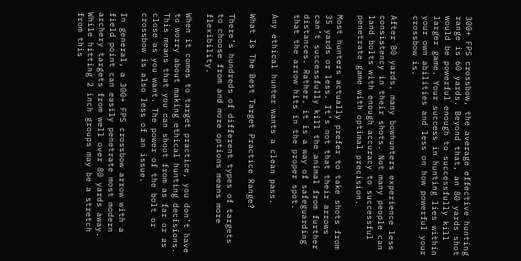300+ FPS crossbow, the average effective hunting range is 60 yards. Beyond that, an 80 yards shot would be powerful enough to successfully kill larger game. Your success in hunting lies within your own abilities and less on how powerful your crossbow is.

After 80 yards, many bowhunters experience less consistency in their shots. Not many people can land bolts with enough accuracy to successful penetrate game with optimal precision.

Most hunters actually prefer to take shots from 35 yards or less. It’s not that their arrows can’t successfully kill the animal from further distances. Rather, it is a way of safeguarding that the arrow hits in the proper spot.

Any ethical hunter wants a clean pass.

What Is The Best Target Practice Range?

There’s hundreds of different types of targets to choose from and more options means more flexibility.

When it comes to target practice, you don’t have to worry about making ethical hunting decisions. This means that you can shoot from as far or as close as you want. The power of the bolt or crossbow is also less of an issue.

In general, a 300+ FPS crossbow arrow with a field point can easily penetrate most modern archery targets from well over 80 yards away. While hitting 2 inch groups may be a stretch from this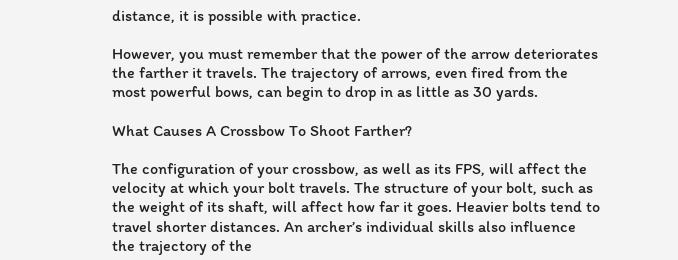distance, it is possible with practice.

However, you must remember that the power of the arrow deteriorates the farther it travels. The trajectory of arrows, even fired from the most powerful bows, can begin to drop in as little as 30 yards.

What Causes A Crossbow To Shoot Farther?

The configuration of your crossbow, as well as its FPS, will affect the velocity at which your bolt travels. The structure of your bolt, such as the weight of its shaft, will affect how far it goes. Heavier bolts tend to travel shorter distances. An archer’s individual skills also influence the trajectory of the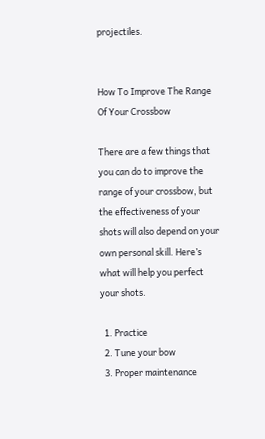projectiles.


How To Improve The Range Of Your Crossbow

There are a few things that you can do to improve the range of your crossbow, but the effectiveness of your shots will also depend on your own personal skill. Here’s what will help you perfect your shots.

  1. Practice
  2. Tune your bow
  3. Proper maintenance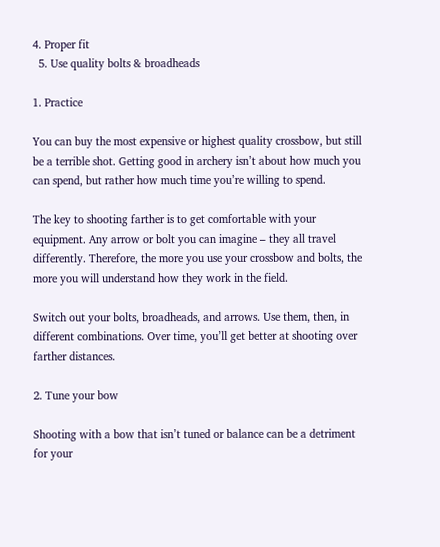4. Proper fit
  5. Use quality bolts & broadheads

1. Practice

You can buy the most expensive or highest quality crossbow, but still be a terrible shot. Getting good in archery isn’t about how much you can spend, but rather how much time you’re willing to spend.

The key to shooting farther is to get comfortable with your equipment. Any arrow or bolt you can imagine – they all travel differently. Therefore, the more you use your crossbow and bolts, the more you will understand how they work in the field.

Switch out your bolts, broadheads, and arrows. Use them, then, in different combinations. Over time, you’ll get better at shooting over farther distances.

2. Tune your bow

Shooting with a bow that isn’t tuned or balance can be a detriment for your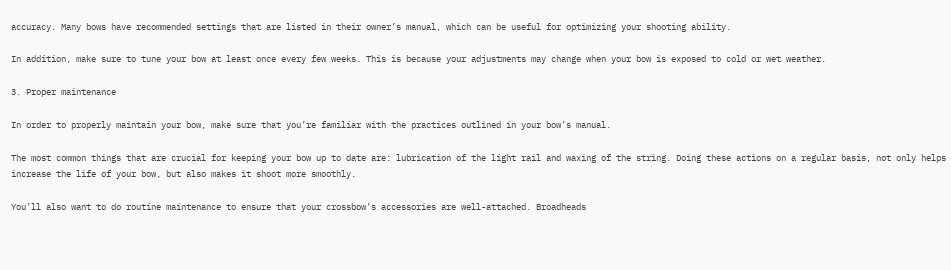accuracy. Many bows have recommended settings that are listed in their owner’s manual, which can be useful for optimizing your shooting ability.

In addition, make sure to tune your bow at least once every few weeks. This is because your adjustments may change when your bow is exposed to cold or wet weather.

3. Proper maintenance

In order to properly maintain your bow, make sure that you’re familiar with the practices outlined in your bow’s manual.

The most common things that are crucial for keeping your bow up to date are: lubrication of the light rail and waxing of the string. Doing these actions on a regular basis, not only helps increase the life of your bow, but also makes it shoot more smoothly.

You’ll also want to do routine maintenance to ensure that your crossbow’s accessories are well-attached. Broadheads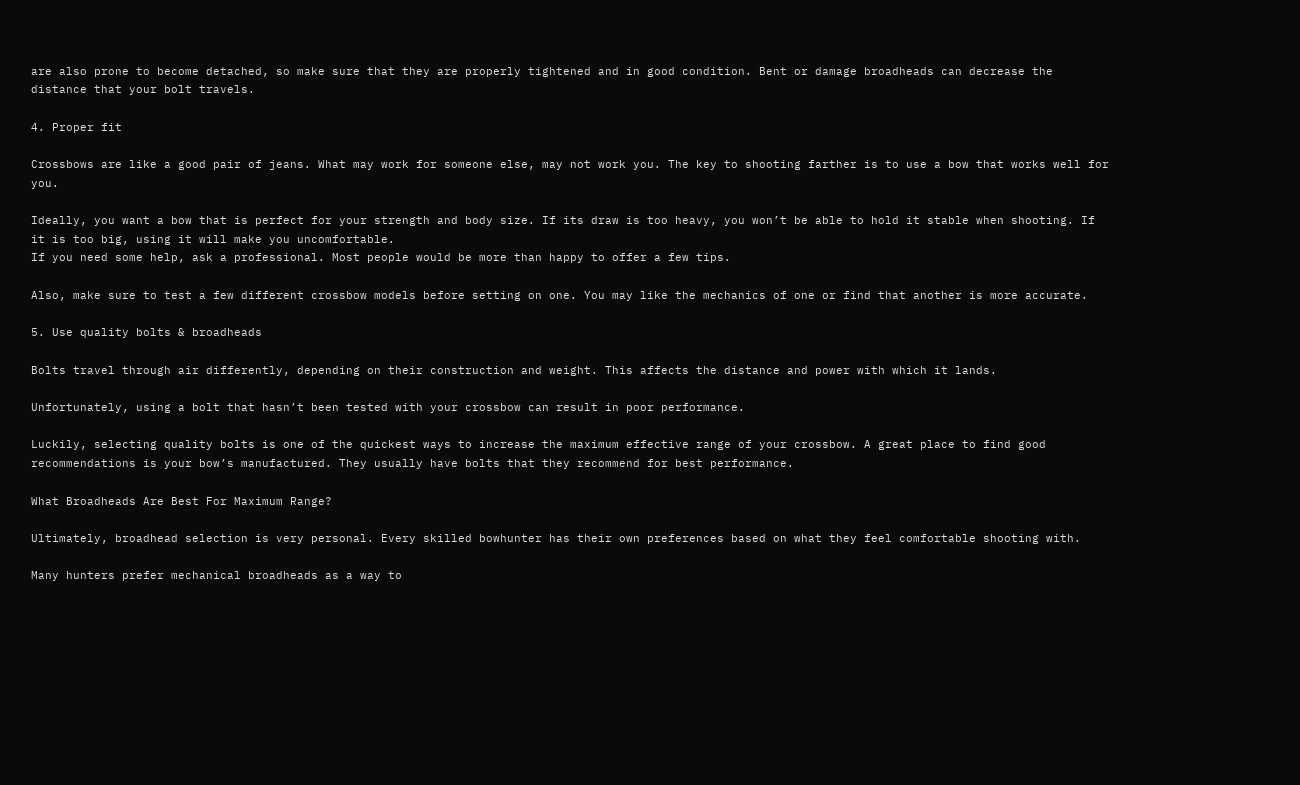are also prone to become detached, so make sure that they are properly tightened and in good condition. Bent or damage broadheads can decrease the distance that your bolt travels.

4. Proper fit

Crossbows are like a good pair of jeans. What may work for someone else, may not work you. The key to shooting farther is to use a bow that works well for you.

Ideally, you want a bow that is perfect for your strength and body size. If its draw is too heavy, you won’t be able to hold it stable when shooting. If it is too big, using it will make you uncomfortable.
If you need some help, ask a professional. Most people would be more than happy to offer a few tips.

Also, make sure to test a few different crossbow models before setting on one. You may like the mechanics of one or find that another is more accurate.

5. Use quality bolts & broadheads

Bolts travel through air differently, depending on their construction and weight. This affects the distance and power with which it lands.

Unfortunately, using a bolt that hasn’t been tested with your crossbow can result in poor performance.

Luckily, selecting quality bolts is one of the quickest ways to increase the maximum effective range of your crossbow. A great place to find good recommendations is your bow’s manufactured. They usually have bolts that they recommend for best performance.

What Broadheads Are Best For Maximum Range?

Ultimately, broadhead selection is very personal. Every skilled bowhunter has their own preferences based on what they feel comfortable shooting with.

Many hunters prefer mechanical broadheads as a way to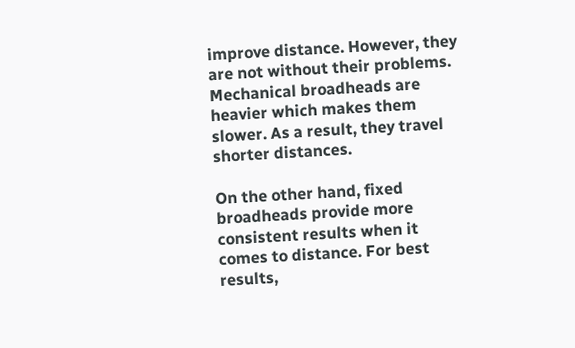improve distance. However, they are not without their problems. Mechanical broadheads are heavier which makes them slower. As a result, they travel shorter distances.

On the other hand, fixed broadheads provide more consistent results when it comes to distance. For best results,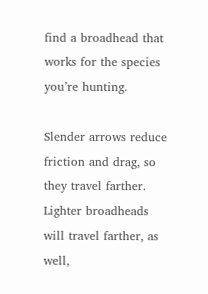find a broadhead that works for the species you’re hunting.

Slender arrows reduce friction and drag, so they travel farther. Lighter broadheads will travel farther, as well,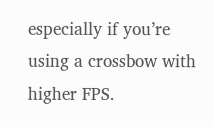especially if you’re using a crossbow with higher FPS.